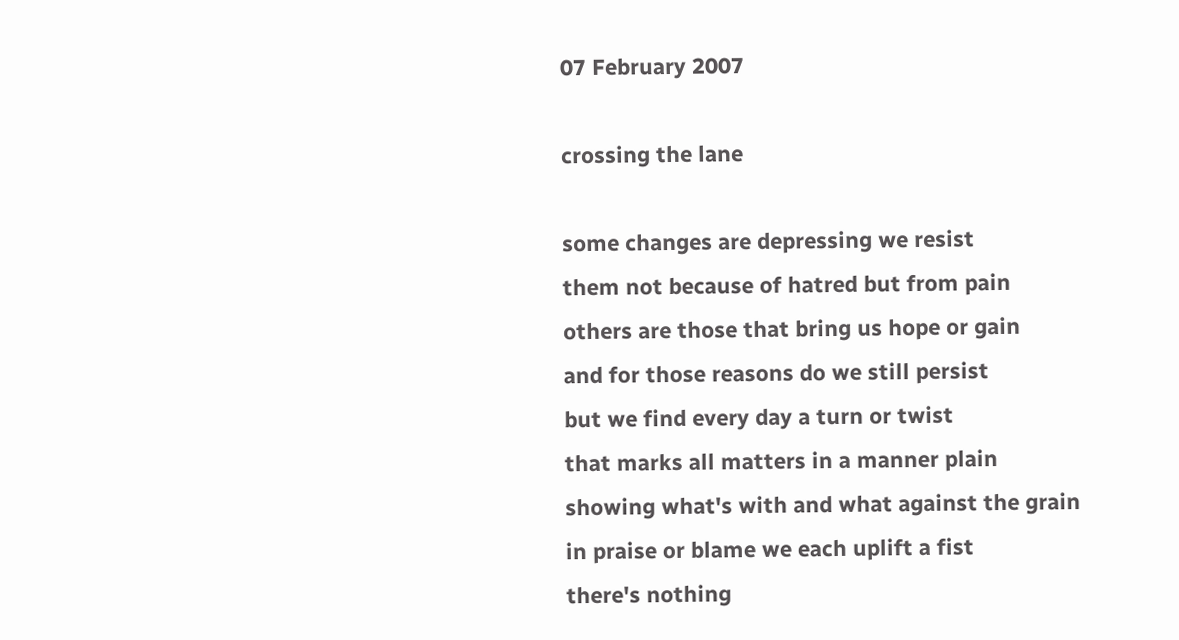07 February 2007

crossing the lane

some changes are depressing we resist
them not because of hatred but from pain
others are those that bring us hope or gain
and for those reasons do we still persist
but we find every day a turn or twist
that marks all matters in a manner plain
showing what's with and what against the grain
in praise or blame we each uplift a fist
there's nothing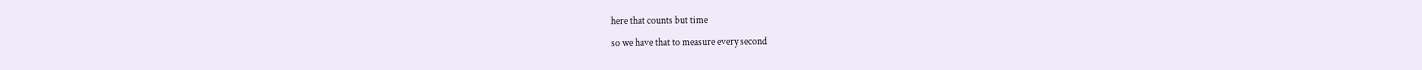here that counts but time
so we have that to measure every second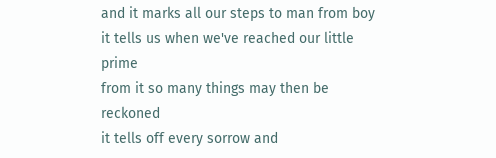and it marks all our steps to man from boy
it tells us when we've reached our little prime
from it so many things may then be reckoned
it tells off every sorrow and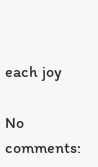each joy

No comments: